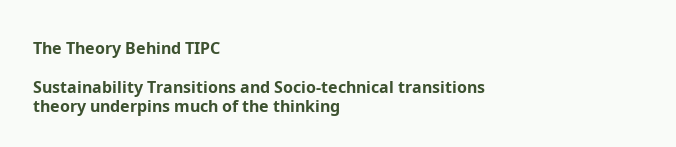The Theory Behind TIPC

Sustainability Transitions and Socio-technical transitions theory underpins much of the thinking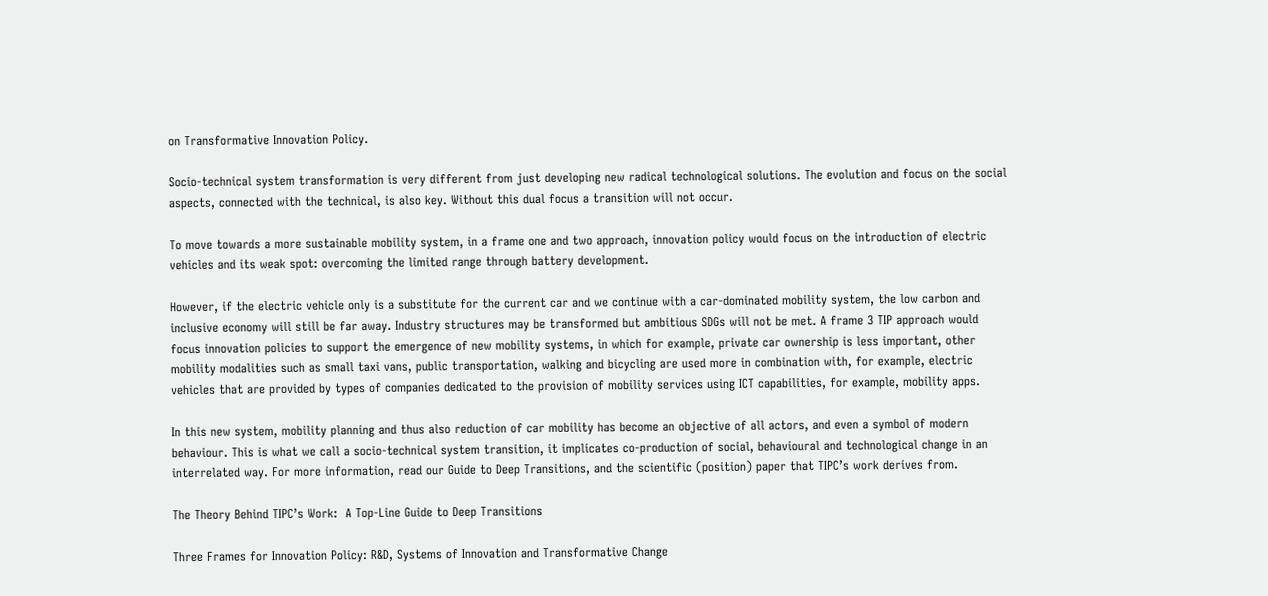on Transformative Innovation Policy.

Socio-technical system transformation is very different from just developing new radical technological solutions. The evolution and focus on the social aspects, connected with the technical, is also key. Without this dual focus a transition will not occur.

To move towards a more sustainable mobility system, in a frame one and two approach, innovation policy would focus on the introduction of electric vehicles and its weak spot: overcoming the limited range through battery development.

However, if the electric vehicle only is a substitute for the current car and we continue with a car-dominated mobility system, the low carbon and inclusive economy will still be far away. Industry structures may be transformed but ambitious SDGs will not be met. A frame 3 TIP approach would focus innovation policies to support the emergence of new mobility systems, in which for example, private car ownership is less important, other mobility modalities such as small taxi vans, public transportation, walking and bicycling are used more in combination with, for example, electric vehicles that are provided by types of companies dedicated to the provision of mobility services using ICT capabilities, for example, mobility apps.

In this new system, mobility planning and thus also reduction of car mobility has become an objective of all actors, and even a symbol of modern behaviour. This is what we call a socio-technical system transition, it implicates co-production of social, behavioural and technological change in an interrelated way. For more information, read our Guide to Deep Transitions, and the scientific (position) paper that TIPC’s work derives from.

The Theory Behind TIPC’s Work:  A Top-Line Guide to Deep Transitions

Three Frames for Innovation Policy: R&D, Systems of Innovation and Transformative Change